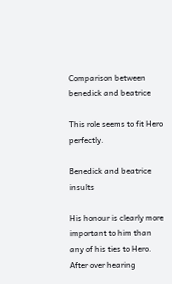Comparison between benedick and beatrice

This role seems to fit Hero perfectly.

Benedick and beatrice insults

His honour is clearly more important to him than any of his ties to Hero. After over hearing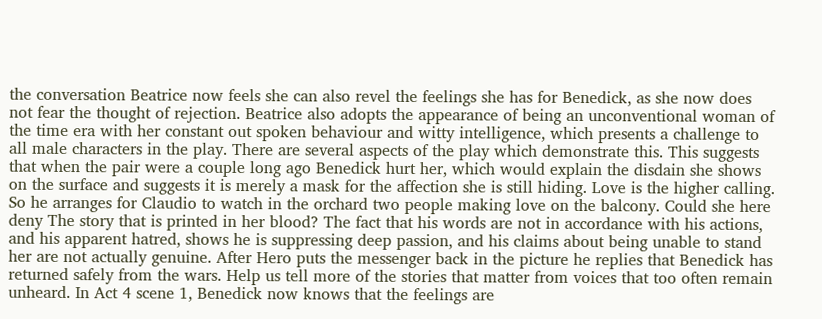the conversation Beatrice now feels she can also revel the feelings she has for Benedick, as she now does not fear the thought of rejection. Beatrice also adopts the appearance of being an unconventional woman of the time era with her constant out spoken behaviour and witty intelligence, which presents a challenge to all male characters in the play. There are several aspects of the play which demonstrate this. This suggests that when the pair were a couple long ago Benedick hurt her, which would explain the disdain she shows on the surface and suggests it is merely a mask for the affection she is still hiding. Love is the higher calling. So he arranges for Claudio to watch in the orchard two people making love on the balcony. Could she here deny The story that is printed in her blood? The fact that his words are not in accordance with his actions, and his apparent hatred, shows he is suppressing deep passion, and his claims about being unable to stand her are not actually genuine. After Hero puts the messenger back in the picture he replies that Benedick has returned safely from the wars. Help us tell more of the stories that matter from voices that too often remain unheard. In Act 4 scene 1, Benedick now knows that the feelings are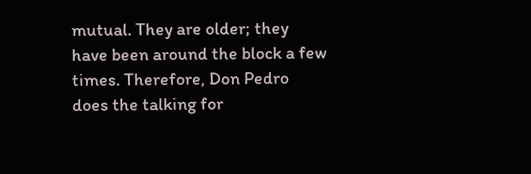mutual. They are older; they have been around the block a few times. Therefore, Don Pedro does the talking for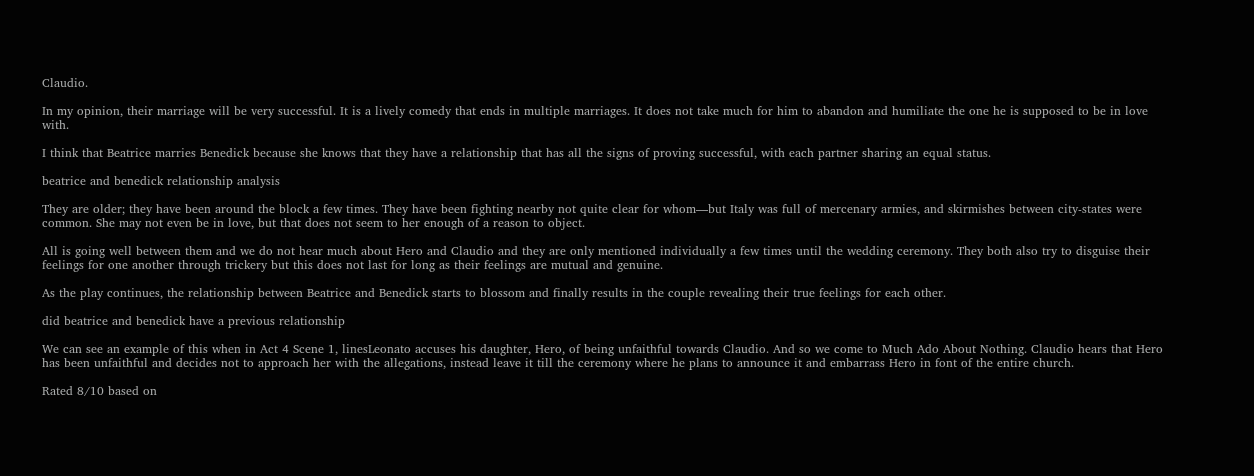Claudio.

In my opinion, their marriage will be very successful. It is a lively comedy that ends in multiple marriages. It does not take much for him to abandon and humiliate the one he is supposed to be in love with.

I think that Beatrice marries Benedick because she knows that they have a relationship that has all the signs of proving successful, with each partner sharing an equal status.

beatrice and benedick relationship analysis

They are older; they have been around the block a few times. They have been fighting nearby not quite clear for whom—but Italy was full of mercenary armies, and skirmishes between city-states were common. She may not even be in love, but that does not seem to her enough of a reason to object.

All is going well between them and we do not hear much about Hero and Claudio and they are only mentioned individually a few times until the wedding ceremony. They both also try to disguise their feelings for one another through trickery but this does not last for long as their feelings are mutual and genuine.

As the play continues, the relationship between Beatrice and Benedick starts to blossom and finally results in the couple revealing their true feelings for each other.

did beatrice and benedick have a previous relationship

We can see an example of this when in Act 4 Scene 1, linesLeonato accuses his daughter, Hero, of being unfaithful towards Claudio. And so we come to Much Ado About Nothing. Claudio hears that Hero has been unfaithful and decides not to approach her with the allegations, instead leave it till the ceremony where he plans to announce it and embarrass Hero in font of the entire church.

Rated 8/10 based on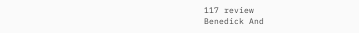117 review
Benedick And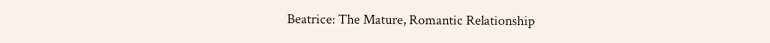Beatrice: The Mature, Romantic Relationship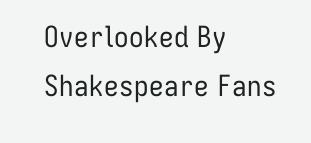Overlooked By Shakespeare Fans